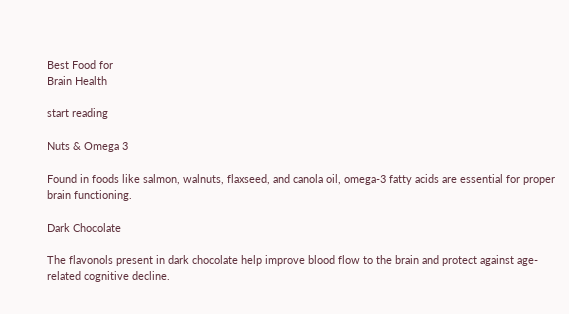Best Food for
Brain Health

start reading

Nuts & Omega 3

Found in foods like salmon, walnuts, flaxseed, and canola oil, omega-3 fatty acids are essential for proper brain functioning.

Dark Chocolate

The flavonols present in dark chocolate help improve blood flow to the brain and protect against age-related cognitive decline.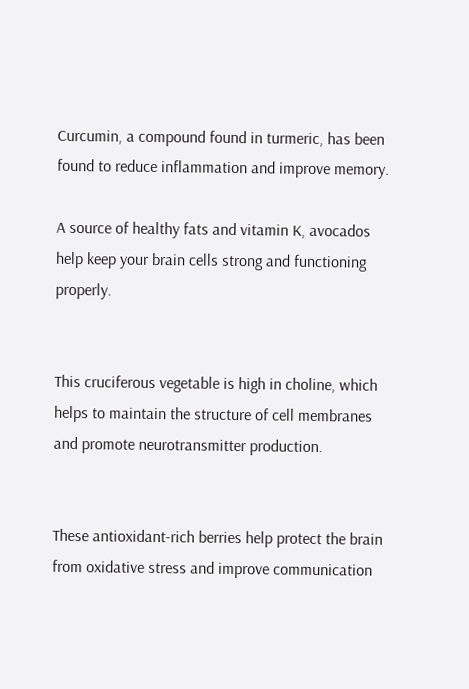Curcumin, a compound found in turmeric, has been found to reduce inflammation and improve memory.

A source of healthy fats and vitamin K, avocados help keep your brain cells strong and functioning properly.


This cruciferous vegetable is high in choline, which helps to maintain the structure of cell membranes and promote neurotransmitter production.


These antioxidant-rich berries help protect the brain from oxidative stress and improve communication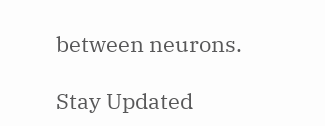between neurons.

Stay Updated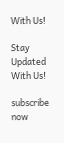With Us!

Stay Updated
With Us!

subscribe now